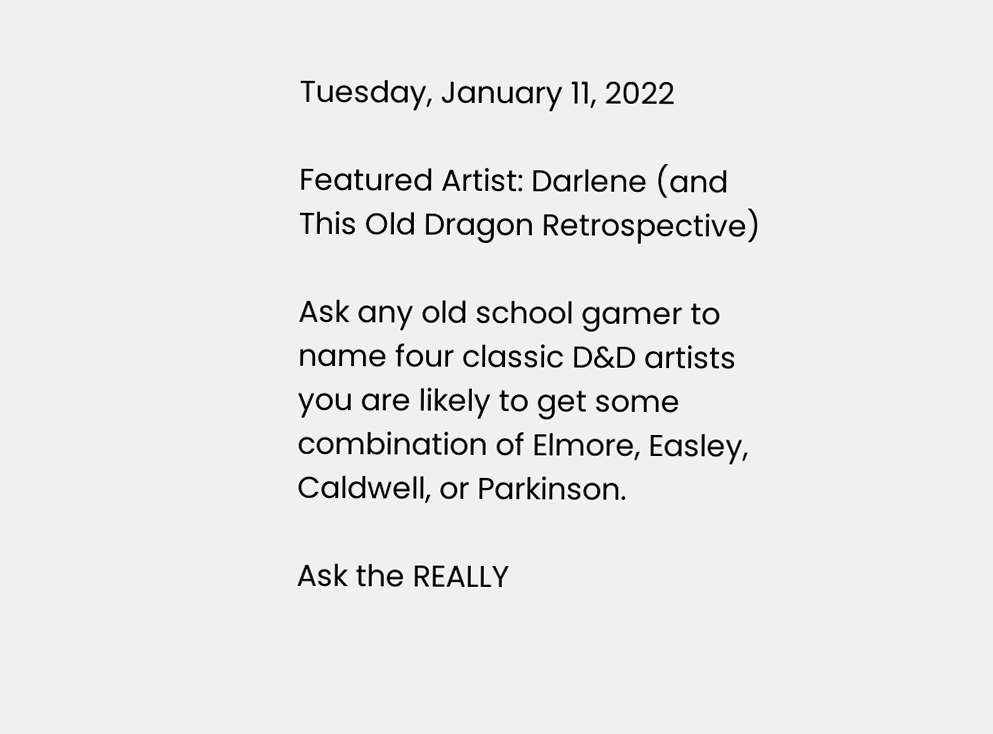Tuesday, January 11, 2022

Featured Artist: Darlene (and This Old Dragon Retrospective)

Ask any old school gamer to name four classic D&D artists you are likely to get some combination of Elmore, Easley, Caldwell, or Parkinson.

Ask the REALLY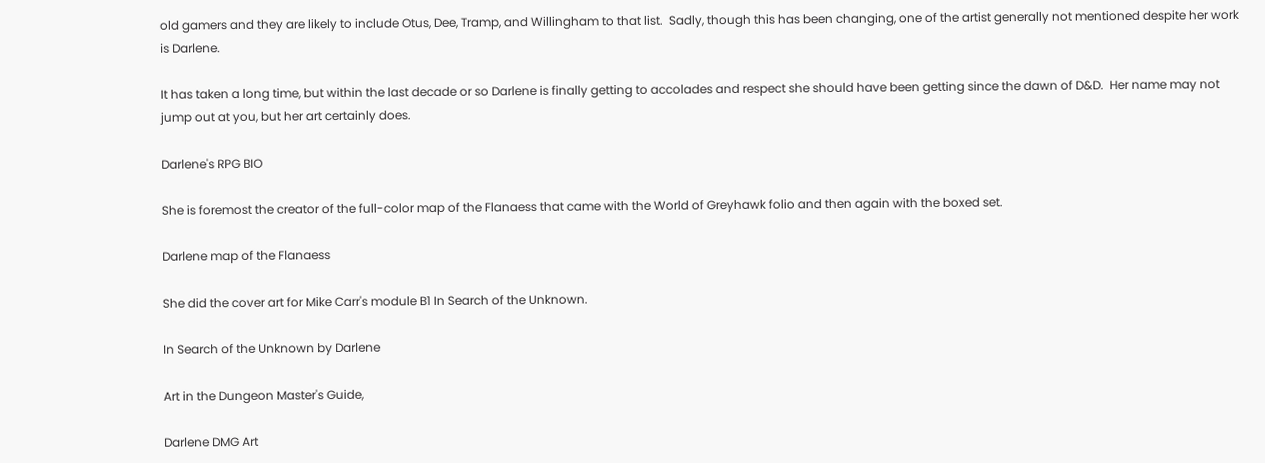old gamers and they are likely to include Otus, Dee, Tramp, and Willingham to that list.  Sadly, though this has been changing, one of the artist generally not mentioned despite her work is Darlene.

It has taken a long time, but within the last decade or so Darlene is finally getting to accolades and respect she should have been getting since the dawn of D&D.  Her name may not jump out at you, but her art certainly does.

Darlene's RPG BIO

She is foremost the creator of the full-color map of the Flanaess that came with the World of Greyhawk folio and then again with the boxed set.

Darlene map of the Flanaess

She did the cover art for Mike Carr's module B1 In Search of the Unknown.

In Search of the Unknown by Darlene

Art in the Dungeon Master's Guide,

Darlene DMG Art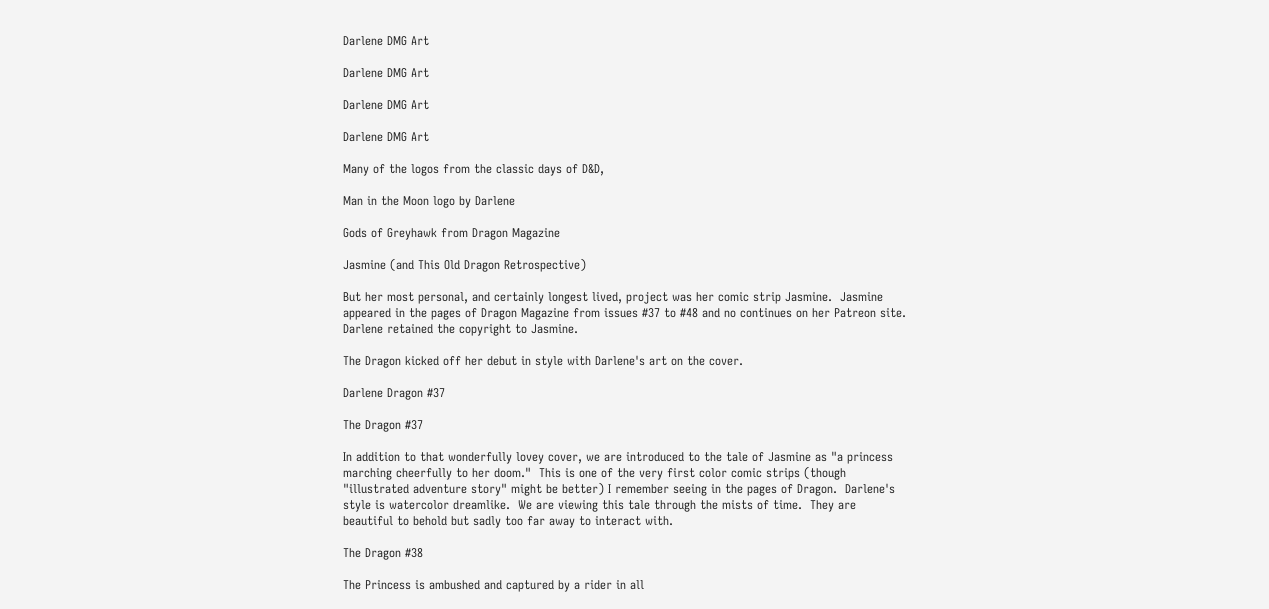Darlene DMG Art

Darlene DMG Art

Darlene DMG Art

Darlene DMG Art

Many of the logos from the classic days of D&D,

Man in the Moon logo by Darlene

Gods of Greyhawk from Dragon Magazine

Jasmine (and This Old Dragon Retrospective)

But her most personal, and certainly longest lived, project was her comic strip Jasmine.  Jasmine appeared in the pages of Dragon Magazine from issues #37 to #48 and no continues on her Patreon site. Darlene retained the copyright to Jasmine.

The Dragon kicked off her debut in style with Darlene's art on the cover.

Darlene Dragon #37

The Dragon #37

In addition to that wonderfully lovey cover, we are introduced to the tale of Jasmine as "a princess marching cheerfully to her doom."  This is one of the very first color comic strips (though "illustrated adventure story" might be better) I remember seeing in the pages of Dragon.  Darlene's style is watercolor dreamlike.  We are viewing this tale through the mists of time.  They are beautiful to behold but sadly too far away to interact with.

The Dragon #38

The Princess is ambushed and captured by a rider in all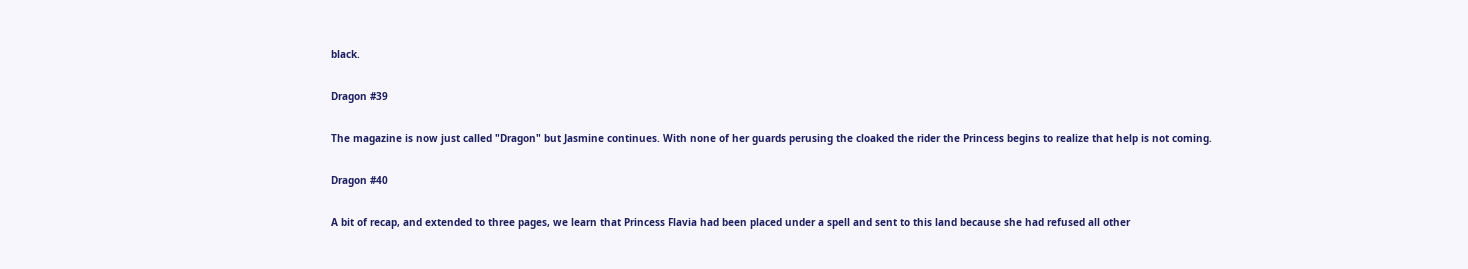black.

Dragon #39

The magazine is now just called "Dragon" but Jasmine continues. With none of her guards perusing the cloaked the rider the Princess begins to realize that help is not coming.

Dragon #40

A bit of recap, and extended to three pages, we learn that Princess Flavia had been placed under a spell and sent to this land because she had refused all other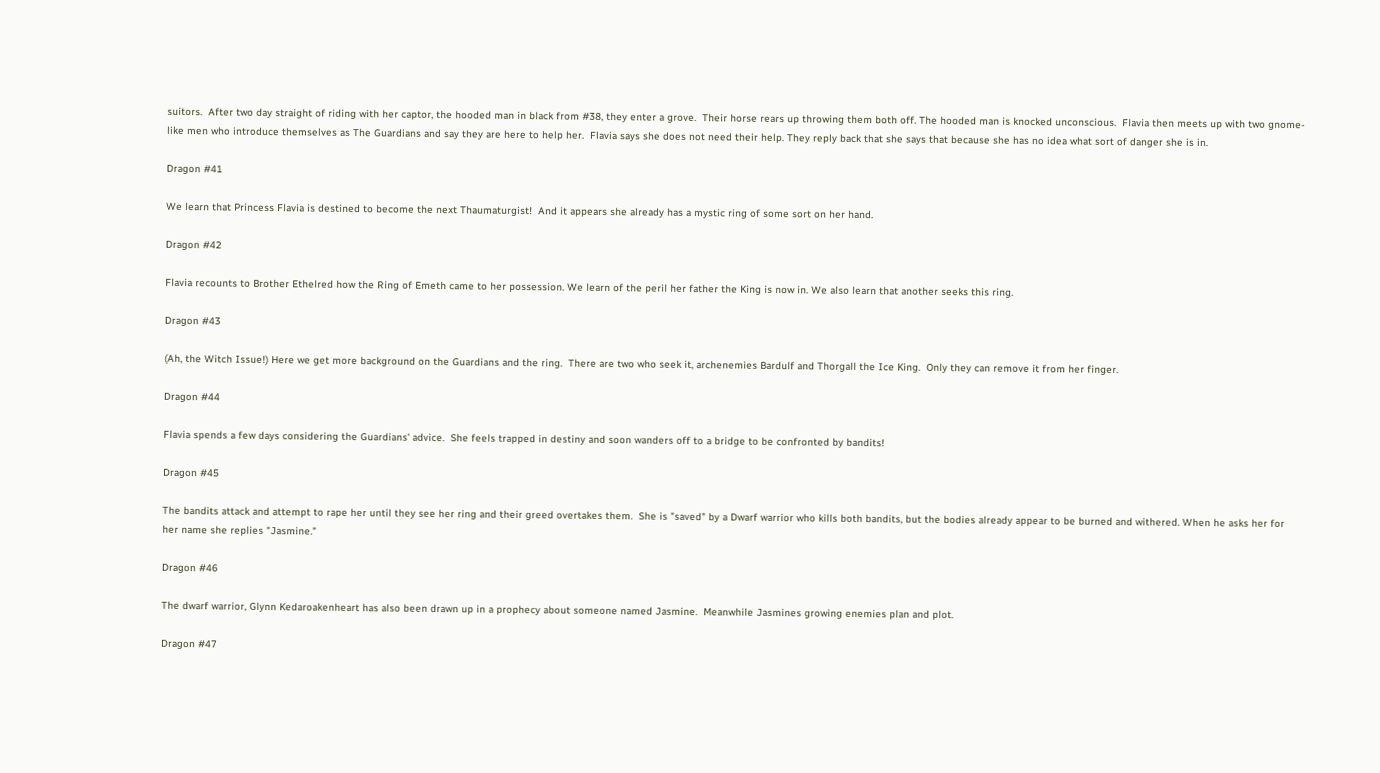suitors.  After two day straight of riding with her captor, the hooded man in black from #38, they enter a grove.  Their horse rears up throwing them both off. The hooded man is knocked unconscious.  Flavia then meets up with two gnome-like men who introduce themselves as The Guardians and say they are here to help her.  Flavia says she does not need their help. They reply back that she says that because she has no idea what sort of danger she is in.

Dragon #41

We learn that Princess Flavia is destined to become the next Thaumaturgist!  And it appears she already has a mystic ring of some sort on her hand.

Dragon #42

Flavia recounts to Brother Ethelred how the Ring of Emeth came to her possession. We learn of the peril her father the King is now in. We also learn that another seeks this ring.

Dragon #43

(Ah, the Witch Issue!) Here we get more background on the Guardians and the ring.  There are two who seek it, archenemies Bardulf and Thorgall the Ice King.  Only they can remove it from her finger.

Dragon #44

Flavia spends a few days considering the Guardians' advice.  She feels trapped in destiny and soon wanders off to a bridge to be confronted by bandits!

Dragon #45

The bandits attack and attempt to rape her until they see her ring and their greed overtakes them.  She is "saved" by a Dwarf warrior who kills both bandits, but the bodies already appear to be burned and withered. When he asks her for her name she replies "Jasmine."

Dragon #46

The dwarf warrior, Glynn Kedaroakenheart has also been drawn up in a prophecy about someone named Jasmine.  Meanwhile Jasmines growing enemies plan and plot.

Dragon #47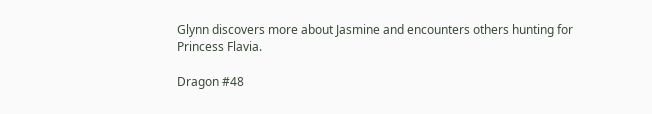Glynn discovers more about Jasmine and encounters others hunting for Princess Flavia.

Dragon #48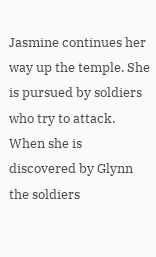Jasmine continues her way up the temple. She is pursued by soldiers who try to attack.  When she is discovered by Glynn the soldiers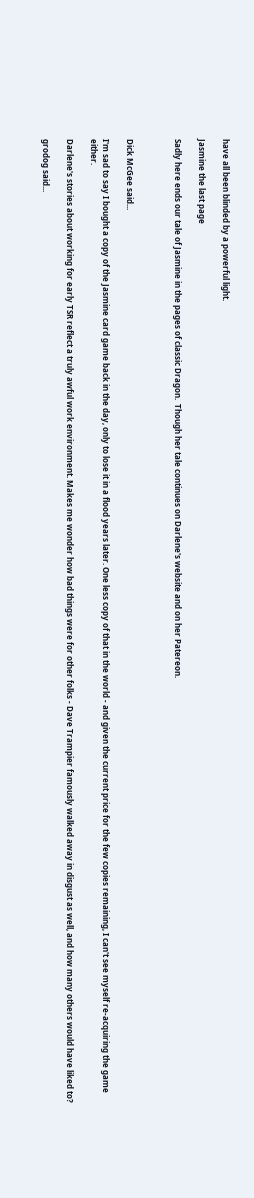have all been blinded by a powerful light.

Jasmine the last page

Sadly here ends our tale of Jasmine in the pages of classic Dragon.  Though her tale continues on Darlene's website and on her Patereon.



Dick McGee said...

I'm sad to say I bought a copy of the Jasmine card game back in the day, only to lose it in a flood years later. One less copy of that in the world - and given the current price for the few copies remaining, I can't see myself re-acquiring the game either.

Darlene's stories about working for early TSR reflect a truly awful work environment. Makes me wonder how bad things were for other folks - Dave Trampier famously walked away in disgust as well, and how many others would have liked to?

grodog said...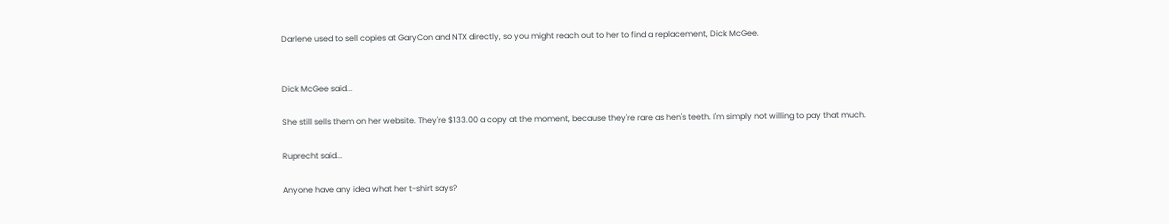Darlene used to sell copies at GaryCon and NTX directly, so you might reach out to her to find a replacement, Dick McGee.


Dick McGee said...

She still sells them on her website. They're $133.00 a copy at the moment, because they're rare as hen's teeth. I'm simply not willing to pay that much.

Ruprecht said...

Anyone have any idea what her t-shirt says?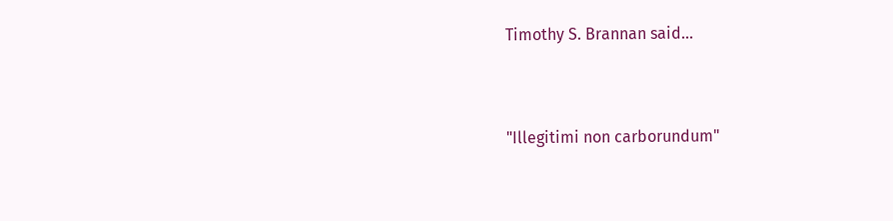Timothy S. Brannan said...


"Illegitimi non carborundum"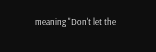meaning "Don't let the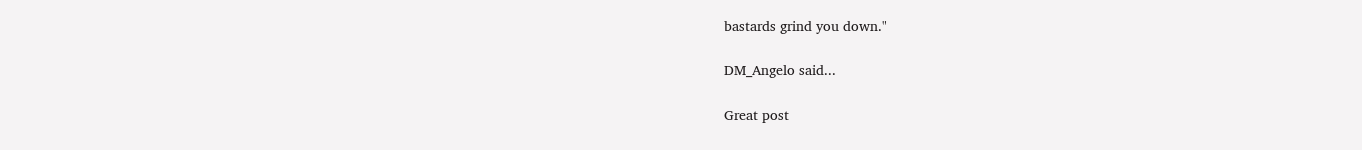bastards grind you down."

DM_Angelo said...

Great post